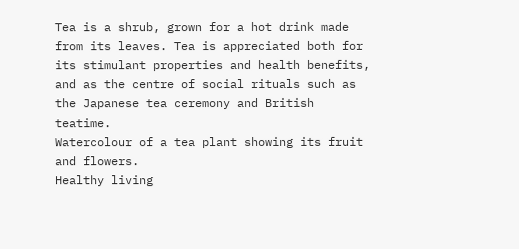Tea is a shrub, grown for a hot drink made from its leaves. Tea is appreciated both for its stimulant properties and health benefits, and as the centre of social rituals such as the Japanese tea ceremony and British teatime.
Watercolour of a tea plant showing its fruit and flowers.
Healthy living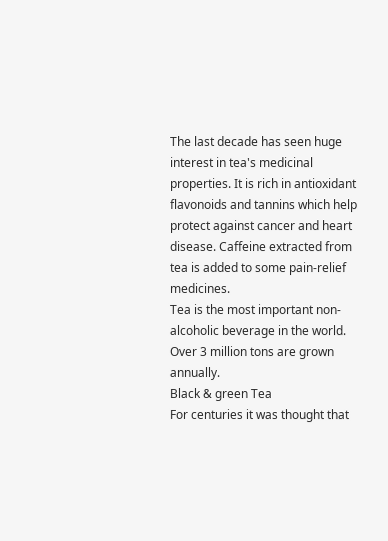The last decade has seen huge interest in tea's medicinal properties. It is rich in antioxidant flavonoids and tannins which help protect against cancer and heart disease. Caffeine extracted from tea is added to some pain-relief medicines.
Tea is the most important non-alcoholic beverage in the world. Over 3 million tons are grown annually.
Black & green Tea
For centuries it was thought that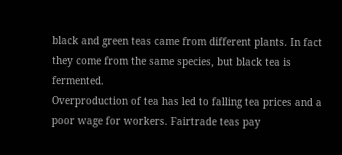black and green teas came from different plants. In fact they come from the same species, but black tea is fermented.
Overproduction of tea has led to falling tea prices and a poor wage for workers. Fairtrade teas pay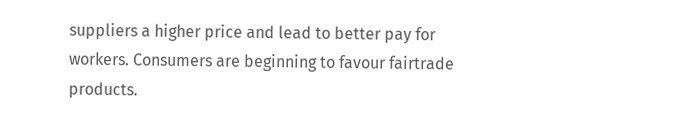suppliers a higher price and lead to better pay for workers. Consumers are beginning to favour fairtrade products.